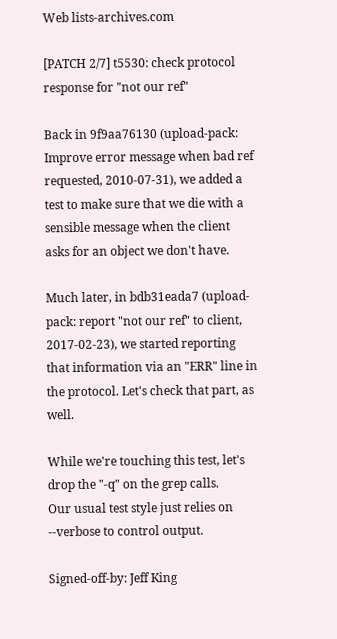Web lists-archives.com

[PATCH 2/7] t5530: check protocol response for "not our ref"

Back in 9f9aa76130 (upload-pack: Improve error message when bad ref
requested, 2010-07-31), we added a test to make sure that we die with a
sensible message when the client asks for an object we don't have.

Much later, in bdb31eada7 (upload-pack: report "not our ref" to client,
2017-02-23), we started reporting that information via an "ERR" line in
the protocol. Let's check that part, as well.

While we're touching this test, let's drop the "-q" on the grep calls.
Our usual test style just relies on --verbose to control output.

Signed-off-by: Jeff King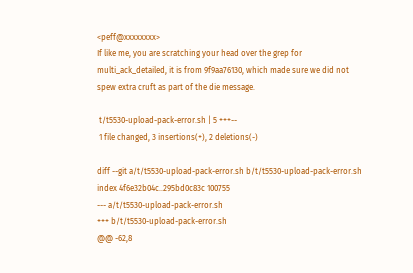<peff@xxxxxxxx>
If like me, you are scratching your head over the grep for
multi_ack_detailed, it is from 9f9aa76130, which made sure we did not
spew extra cruft as part of the die message.

 t/t5530-upload-pack-error.sh | 5 +++--
 1 file changed, 3 insertions(+), 2 deletions(-)

diff --git a/t/t5530-upload-pack-error.sh b/t/t5530-upload-pack-error.sh
index 4f6e32b04c..295bd0c83c 100755
--- a/t/t5530-upload-pack-error.sh
+++ b/t/t5530-upload-pack-error.sh
@@ -62,8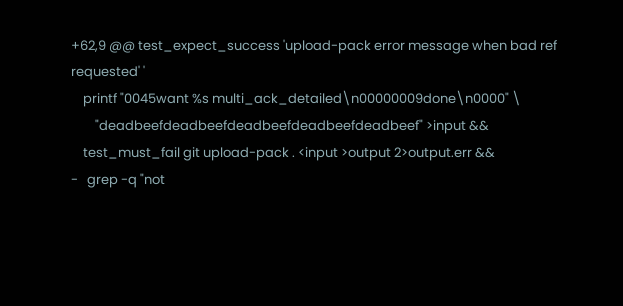+62,9 @@ test_expect_success 'upload-pack error message when bad ref requested' '
    printf "0045want %s multi_ack_detailed\n00000009done\n0000" \
        "deadbeefdeadbeefdeadbeefdeadbeefdeadbeef" >input &&
    test_must_fail git upload-pack . <input >output 2>output.err &&
-   grep -q "not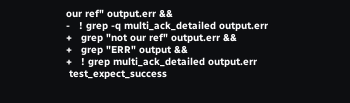our ref" output.err &&
-   ! grep -q multi_ack_detailed output.err
+   grep "not our ref" output.err &&
+   grep "ERR" output &&
+   ! grep multi_ack_detailed output.err
 test_expect_success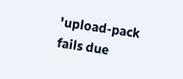'upload-pack fails due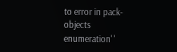to error in pack-objects enumeration' '